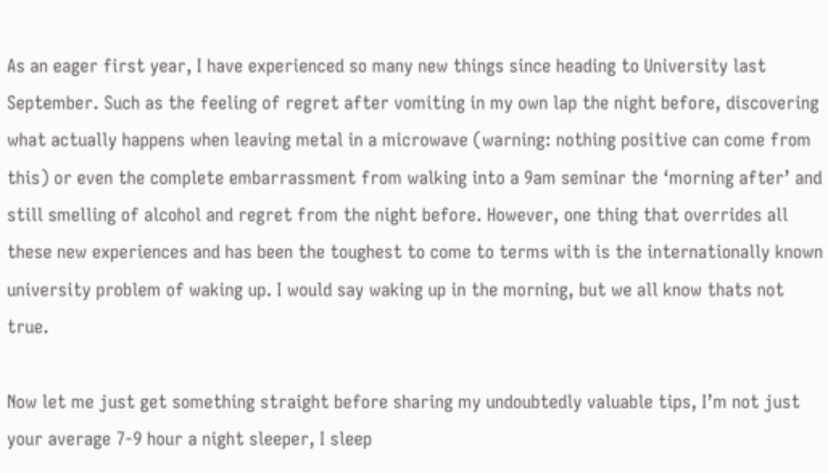As an eager first year, I have experienced so many new things since heading to University last September. Such as the feeling of regret after vomiting in my own lap the night before, discovering what actually happens when leaving metal in a microwave (warning: nothing positive can come from this) or even the complete embarrassment from walking into a 9am seminar the ‘morning after’ and still smelling of alcohol and regret from the night before. However, one thing that overrides all these new experiences and has been the toughest to come to terms with is the internationally known university problem of waking up. I would say waking up in the morning, but we all know thats not true.

Now let me just get something straight before sharing my undoubtedly valuable tips, I’m not just your average 7-9 hour a night sleeper, I sleep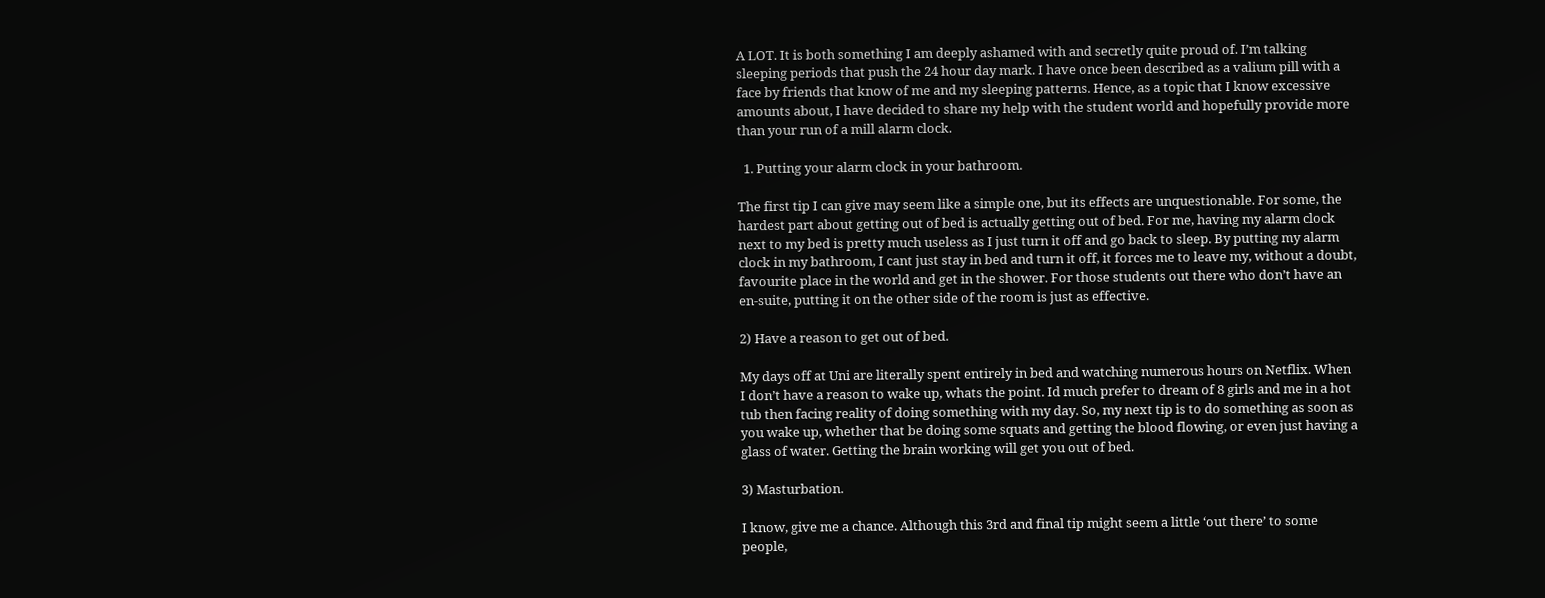A LOT. It is both something I am deeply ashamed with and secretly quite proud of. I’m talking sleeping periods that push the 24 hour day mark. I have once been described as a valium pill with a face by friends that know of me and my sleeping patterns. Hence, as a topic that I know excessive amounts about, I have decided to share my help with the student world and hopefully provide more than your run of a mill alarm clock.

  1. Putting your alarm clock in your bathroom.

The first tip I can give may seem like a simple one, but its effects are unquestionable. For some, the hardest part about getting out of bed is actually getting out of bed. For me, having my alarm clock next to my bed is pretty much useless as I just turn it off and go back to sleep. By putting my alarm clock in my bathroom, I cant just stay in bed and turn it off, it forces me to leave my, without a doubt, favourite place in the world and get in the shower. For those students out there who don’t have an en-suite, putting it on the other side of the room is just as effective.

2) Have a reason to get out of bed.

My days off at Uni are literally spent entirely in bed and watching numerous hours on Netflix. When I don’t have a reason to wake up, whats the point. Id much prefer to dream of 8 girls and me in a hot tub then facing reality of doing something with my day. So, my next tip is to do something as soon as you wake up, whether that be doing some squats and getting the blood flowing, or even just having a glass of water. Getting the brain working will get you out of bed.

3) Masturbation.

I know, give me a chance. Although this 3rd and final tip might seem a little ‘out there’ to some people,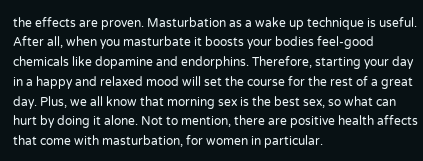the effects are proven. Masturbation as a wake up technique is useful. After all, when you masturbate it boosts your bodies feel-good chemicals like dopamine and endorphins. Therefore, starting your day in a happy and relaxed mood will set the course for the rest of a great day. Plus, we all know that morning sex is the best sex, so what can hurt by doing it alone. Not to mention, there are positive health affects that come with masturbation, for women in particular.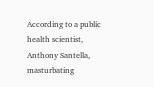According to a public health scientist, Anthony Santella, masturbating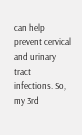can help prevent cervical and urinary tract infections. So, my 3rd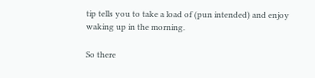tip tells you to take a load of (pun intended) and enjoy waking up in the morning.

So there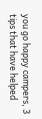you go happy campers, 3 tips that have helped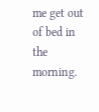me get out of bed in the morning.